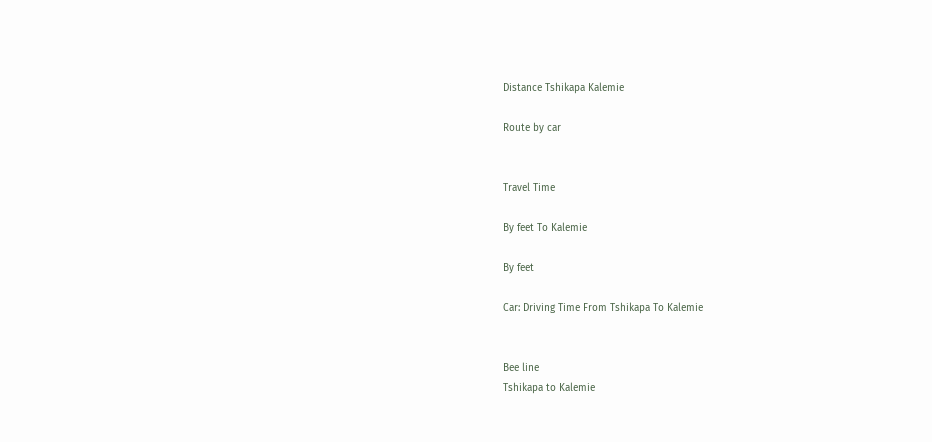Distance Tshikapa Kalemie

Route by car


Travel Time

By feet To Kalemie

By feet

Car: Driving Time From Tshikapa To Kalemie


Bee line
Tshikapa to Kalemie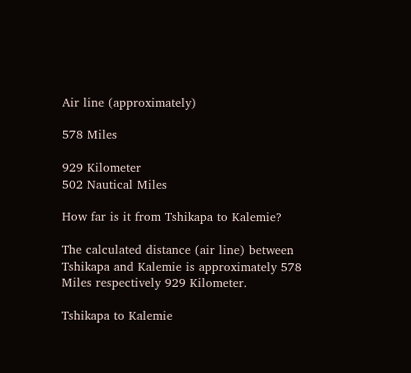Air line (approximately)

578 Miles

929 Kilometer
502 Nautical Miles

How far is it from Tshikapa to Kalemie?

The calculated distance (air line) between Tshikapa and Kalemie is approximately 578 Miles respectively 929 Kilometer.

Tshikapa to Kalemie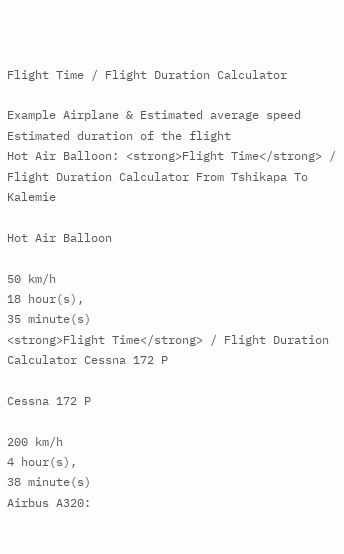Flight Time / Flight Duration Calculator

Example Airplane & Estimated average speed Estimated duration of the flight
Hot Air Balloon: <strong>Flight Time</strong> / Flight Duration Calculator From Tshikapa To Kalemie

Hot Air Balloon

50 km/h
18 hour(s),
35 minute(s)
<strong>Flight Time</strong> / Flight Duration Calculator Cessna 172 P

Cessna 172 P

200 km/h
4 hour(s),
38 minute(s)
Airbus A320: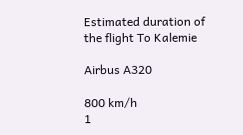Estimated duration of the flight To Kalemie

Airbus A320

800 km/h
1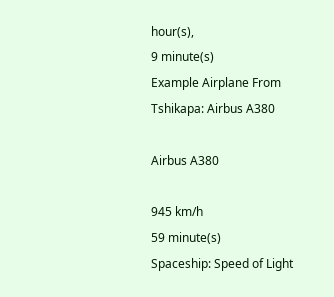hour(s),
9 minute(s)
Example Airplane From Tshikapa: Airbus A380

Airbus A380

945 km/h
59 minute(s)
Spaceship: Speed of Light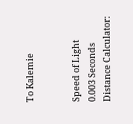To Kalemie


Speed of Light
0.003 Seconds
Distance Calculator: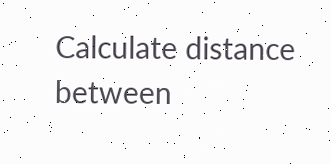Calculate distance between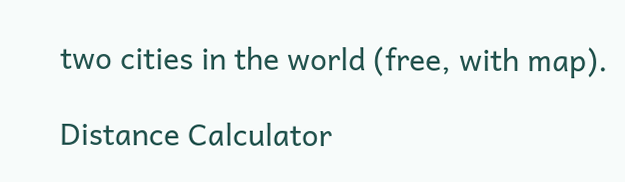two cities in the world (free, with map).

Distance Calculator